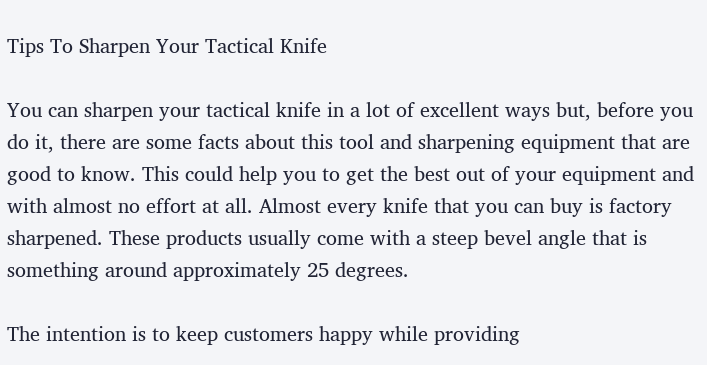Tips To Sharpen Your Tactical Knife

You can sharpen your tactical knife in a lot of excellent ways but, before you do it, there are some facts about this tool and sharpening equipment that are good to know. This could help you to get the best out of your equipment and with almost no effort at all. Almost every knife that you can buy is factory sharpened. These products usually come with a steep bevel angle that is something around approximately 25 degrees.

The intention is to keep customers happy while providing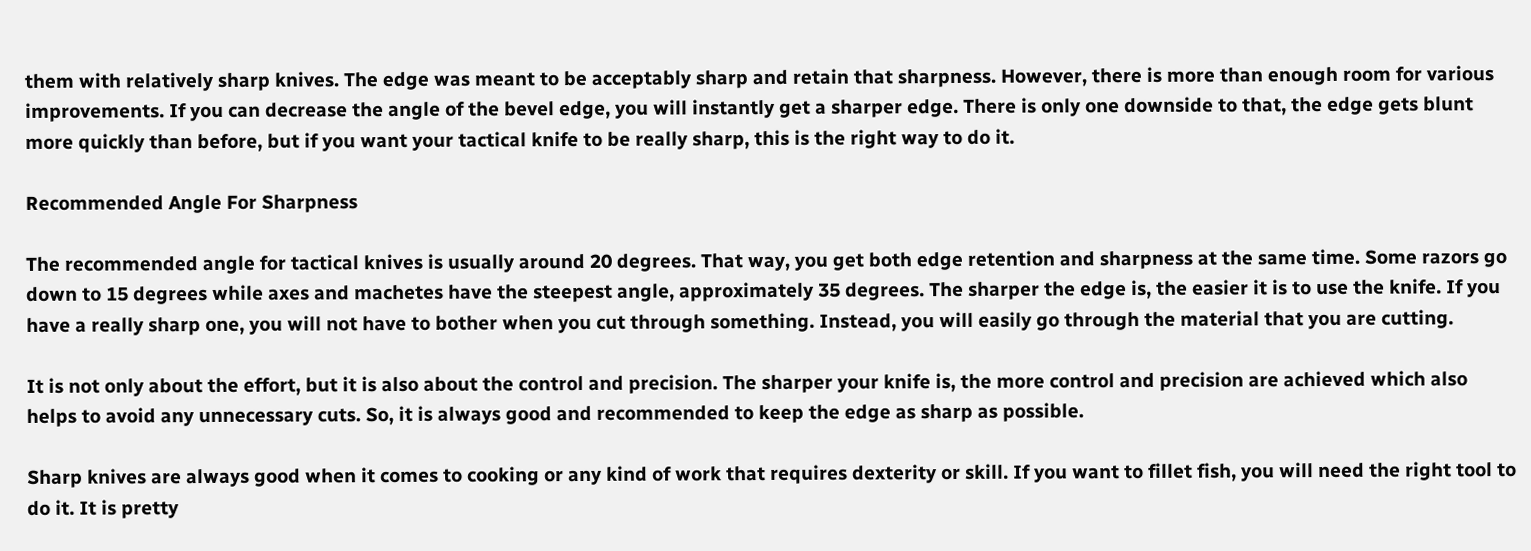them with relatively sharp knives. The edge was meant to be acceptably sharp and retain that sharpness. However, there is more than enough room for various improvements. If you can decrease the angle of the bevel edge, you will instantly get a sharper edge. There is only one downside to that, the edge gets blunt more quickly than before, but if you want your tactical knife to be really sharp, this is the right way to do it.

Recommended Angle For Sharpness

The recommended angle for tactical knives is usually around 20 degrees. That way, you get both edge retention and sharpness at the same time. Some razors go down to 15 degrees while axes and machetes have the steepest angle, approximately 35 degrees. The sharper the edge is, the easier it is to use the knife. If you have a really sharp one, you will not have to bother when you cut through something. Instead, you will easily go through the material that you are cutting.

It is not only about the effort, but it is also about the control and precision. The sharper your knife is, the more control and precision are achieved which also helps to avoid any unnecessary cuts. So, it is always good and recommended to keep the edge as sharp as possible.

Sharp knives are always good when it comes to cooking or any kind of work that requires dexterity or skill. If you want to fillet fish, you will need the right tool to do it. It is pretty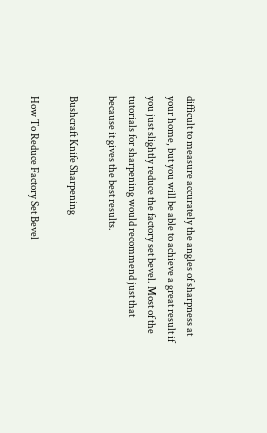difficult to measure accurately the angles of sharpness at your home, but you will be able to achieve a great result if you just slightly reduce the factory set bevel. Most of the tutorials for sharpening would recommend just that because it gives the best results.

Bushcraft Knife Sharpening

How To Reduce Factory Set Bevel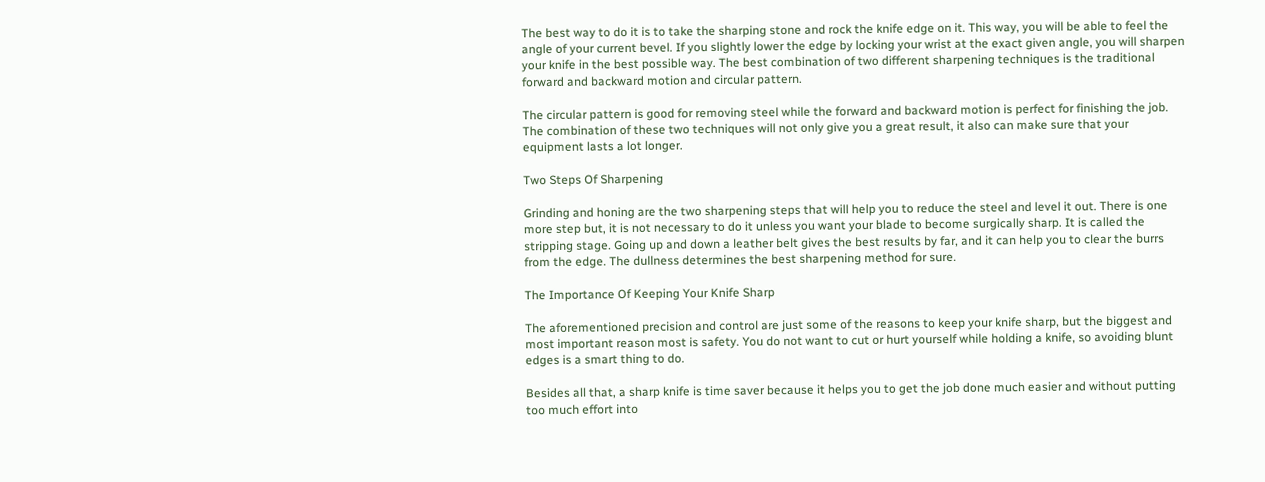The best way to do it is to take the sharping stone and rock the knife edge on it. This way, you will be able to feel the angle of your current bevel. If you slightly lower the edge by locking your wrist at the exact given angle, you will sharpen your knife in the best possible way. The best combination of two different sharpening techniques is the traditional forward and backward motion and circular pattern.

The circular pattern is good for removing steel while the forward and backward motion is perfect for finishing the job. The combination of these two techniques will not only give you a great result, it also can make sure that your equipment lasts a lot longer.

Two Steps Of Sharpening

Grinding and honing are the two sharpening steps that will help you to reduce the steel and level it out. There is one more step but, it is not necessary to do it unless you want your blade to become surgically sharp. It is called the stripping stage. Going up and down a leather belt gives the best results by far, and it can help you to clear the burrs from the edge. The dullness determines the best sharpening method for sure.

The Importance Of Keeping Your Knife Sharp

The aforementioned precision and control are just some of the reasons to keep your knife sharp, but the biggest and most important reason most is safety. You do not want to cut or hurt yourself while holding a knife, so avoiding blunt edges is a smart thing to do.

Besides all that, a sharp knife is time saver because it helps you to get the job done much easier and without putting too much effort into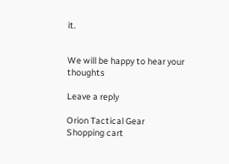it.


We will be happy to hear your thoughts

Leave a reply

Orion Tactical Gear
Shopping cart